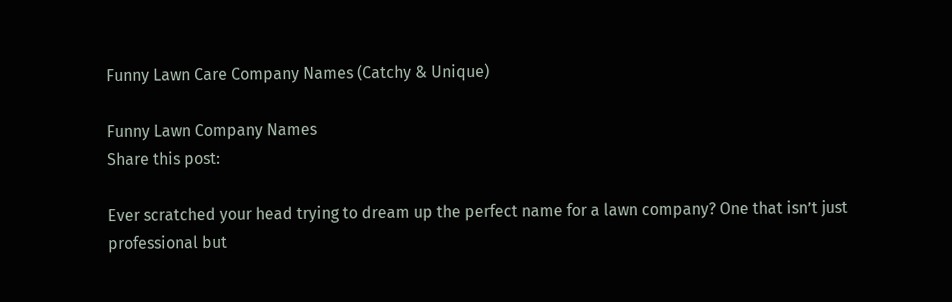Funny Lawn Care Company Names (Catchy & Unique)

Funny Lawn Company Names
Share this post:

Ever scratched your head trying to dream up the perfect name for a lawn company? One that isn’t just professional but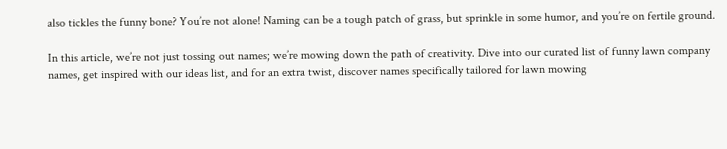also tickles the funny bone? You’re not alone! Naming can be a tough patch of grass, but sprinkle in some humor, and you’re on fertile ground.

In this article, we’re not just tossing out names; we’re mowing down the path of creativity. Dive into our curated list of funny lawn company names, get inspired with our ideas list, and for an extra twist, discover names specifically tailored for lawn mowing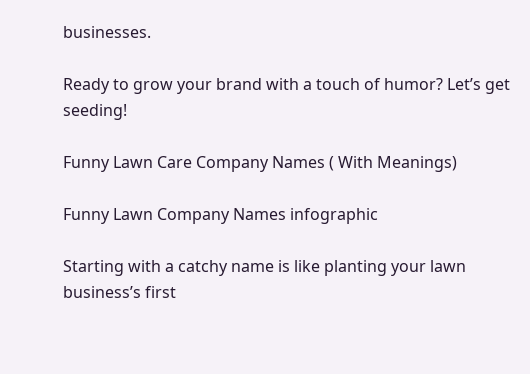businesses.

Ready to grow your brand with a touch of humor? Let’s get seeding!

Funny Lawn Care Company Names ( With Meanings)

Funny Lawn Company Names infographic

Starting with a catchy name is like planting your lawn business’s first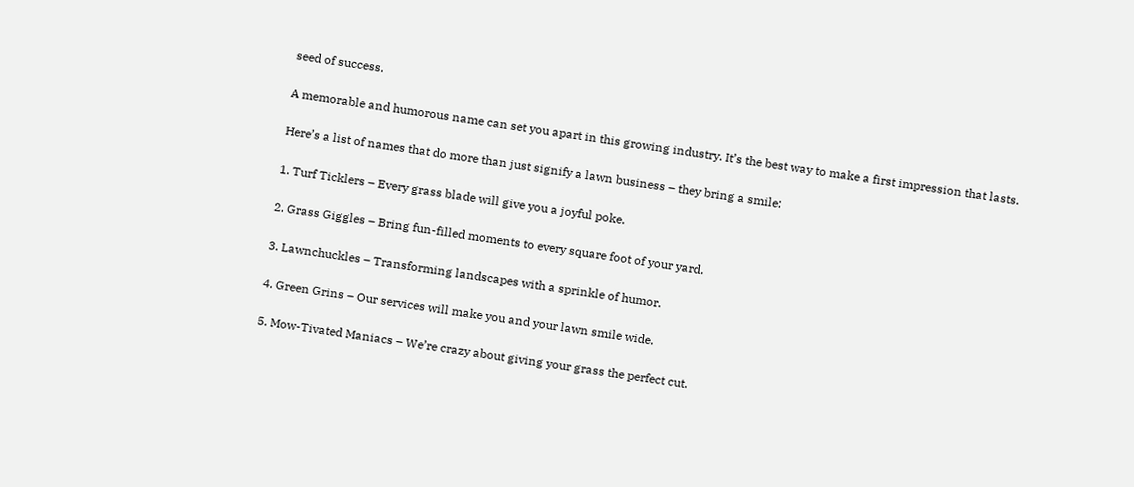seed of success.

A memorable and humorous name can set you apart in this growing industry. It’s the best way to make a first impression that lasts.

Here’s a list of names that do more than just signify a lawn business – they bring a smile:

1. Turf Ticklers – Every grass blade will give you a joyful poke.

2. Grass Giggles – Bring fun-filled moments to every square foot of your yard.

3. Lawnchuckles – Transforming landscapes with a sprinkle of humor.

4. Green Grins – Our services will make you and your lawn smile wide.

5. Mow-Tivated Maniacs – We’re crazy about giving your grass the perfect cut.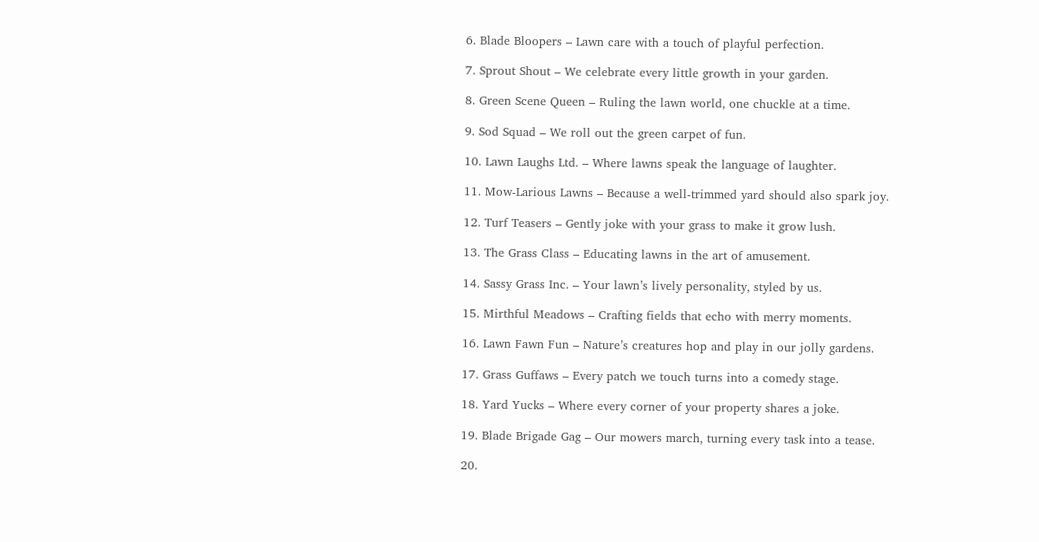6. Blade Bloopers – Lawn care with a touch of playful perfection.

7. Sprout Shout – We celebrate every little growth in your garden.

8. Green Scene Queen – Ruling the lawn world, one chuckle at a time.

9. Sod Squad – We roll out the green carpet of fun.

10. Lawn Laughs Ltd. – Where lawns speak the language of laughter.

11. Mow-Larious Lawns – Because a well-trimmed yard should also spark joy.

12. Turf Teasers – Gently joke with your grass to make it grow lush.

13. The Grass Class – Educating lawns in the art of amusement.

14. Sassy Grass Inc. – Your lawn’s lively personality, styled by us.

15. Mirthful Meadows – Crafting fields that echo with merry moments.

16. Lawn Fawn Fun – Nature’s creatures hop and play in our jolly gardens.

17. Grass Guffaws – Every patch we touch turns into a comedy stage.

18. Yard Yucks – Where every corner of your property shares a joke.

19. Blade Brigade Gag – Our mowers march, turning every task into a tease.

20.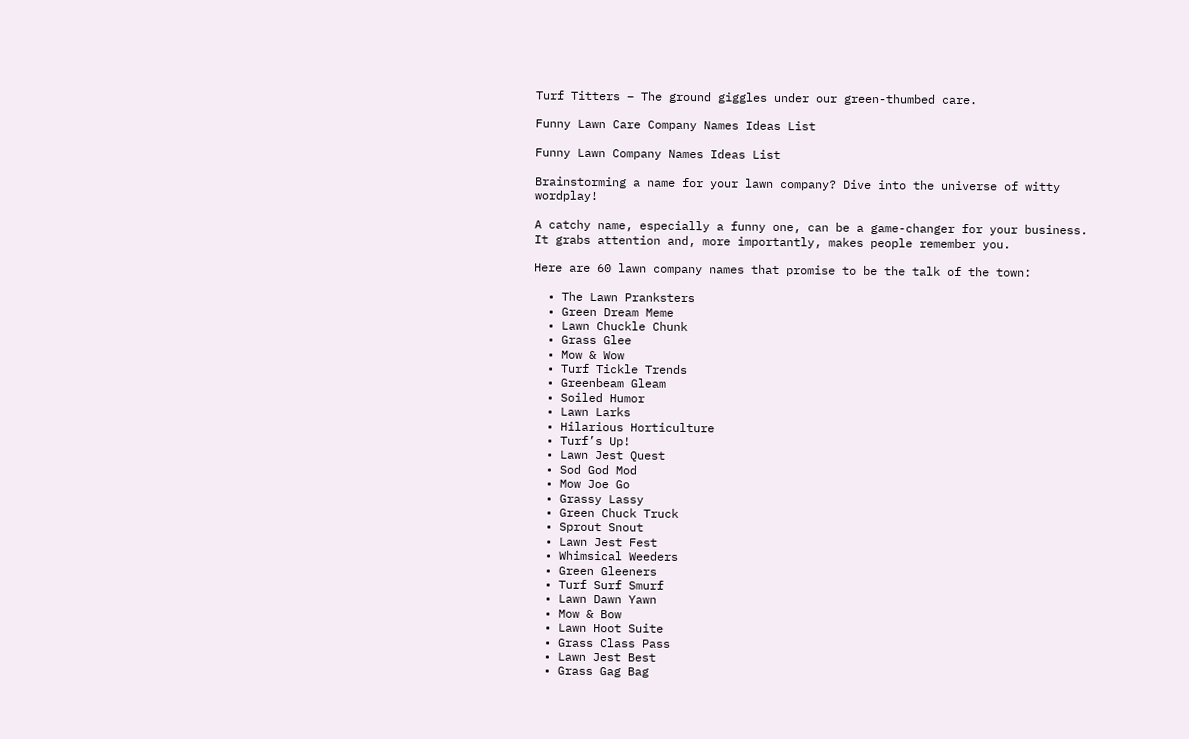Turf Titters – The ground giggles under our green-thumbed care.

Funny Lawn Care Company Names Ideas List

Funny Lawn Company Names Ideas List

Brainstorming a name for your lawn company? Dive into the universe of witty wordplay!

A catchy name, especially a funny one, can be a game-changer for your business. It grabs attention and, more importantly, makes people remember you.

Here are 60 lawn company names that promise to be the talk of the town:

  • The Lawn Pranksters
  • Green Dream Meme
  • Lawn Chuckle Chunk
  • Grass Glee
  • Mow & Wow
  • Turf Tickle Trends
  • Greenbeam Gleam
  • Soiled Humor
  • Lawn Larks
  • Hilarious Horticulture
  • Turf’s Up!
  • Lawn Jest Quest
  • Sod God Mod
  • Mow Joe Go
  • Grassy Lassy
  • Green Chuck Truck
  • Sprout Snout
  • Lawn Jest Fest
  • Whimsical Weeders
  • Green Gleeners
  • Turf Surf Smurf
  • Lawn Dawn Yawn
  • Mow & Bow
  • Lawn Hoot Suite
  • Grass Class Pass
  • Lawn Jest Best
  • Grass Gag Bag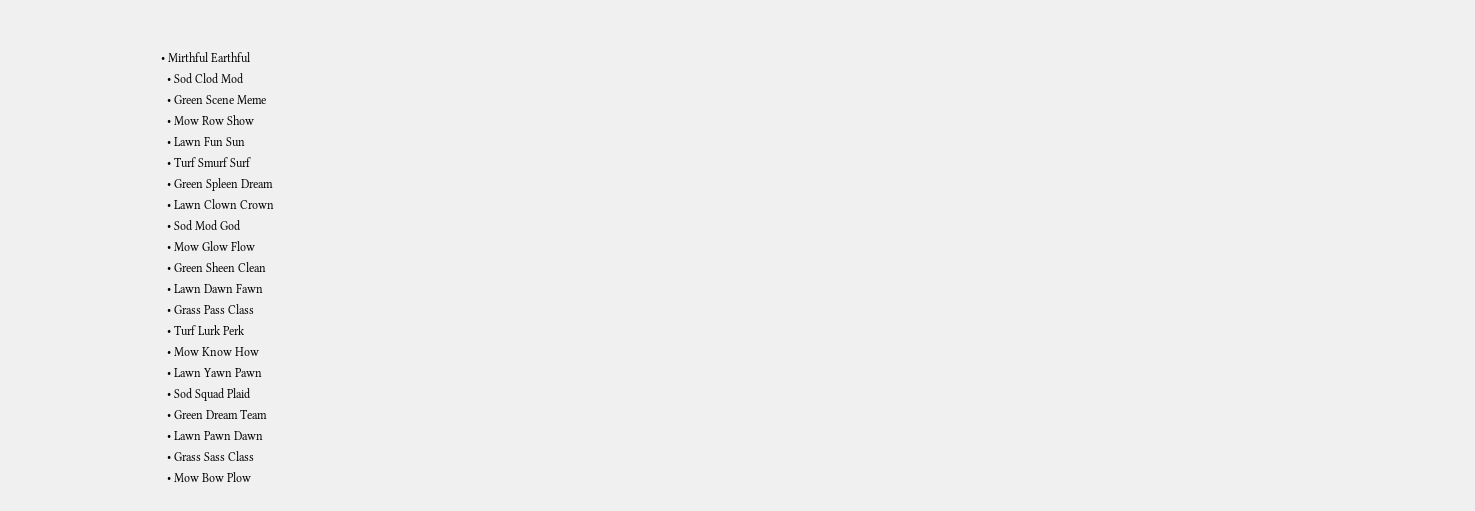• Mirthful Earthful
  • Sod Clod Mod
  • Green Scene Meme
  • Mow Row Show
  • Lawn Fun Sun
  • Turf Smurf Surf
  • Green Spleen Dream
  • Lawn Clown Crown
  • Sod Mod God
  • Mow Glow Flow
  • Green Sheen Clean
  • Lawn Dawn Fawn
  • Grass Pass Class
  • Turf Lurk Perk
  • Mow Know How
  • Lawn Yawn Pawn
  • Sod Squad Plaid
  • Green Dream Team
  • Lawn Pawn Dawn
  • Grass Sass Class
  • Mow Bow Plow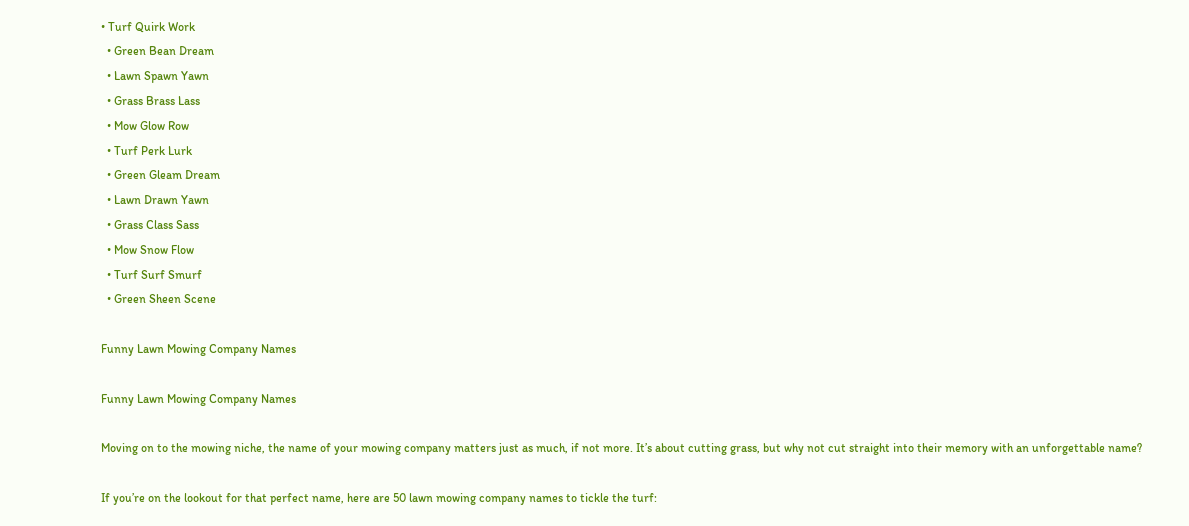• Turf Quirk Work
  • Green Bean Dream
  • Lawn Spawn Yawn
  • Grass Brass Lass
  • Mow Glow Row
  • Turf Perk Lurk
  • Green Gleam Dream
  • Lawn Drawn Yawn
  • Grass Class Sass
  • Mow Snow Flow
  • Turf Surf Smurf
  • Green Sheen Scene

Funny Lawn Mowing Company Names

Funny Lawn Mowing Company Names

Moving on to the mowing niche, the name of your mowing company matters just as much, if not more. It’s about cutting grass, but why not cut straight into their memory with an unforgettable name?

If you’re on the lookout for that perfect name, here are 50 lawn mowing company names to tickle the turf: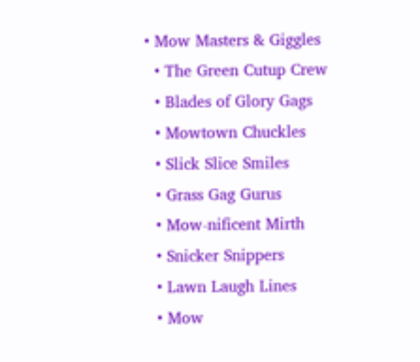• Mow Masters & Giggles
  • The Green Cutup Crew
  • Blades of Glory Gags
  • Mowtown Chuckles
  • Slick Slice Smiles
  • Grass Gag Gurus
  • Mow-nificent Mirth
  • Snicker Snippers
  • Lawn Laugh Lines
  • Mow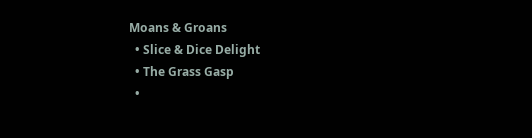Moans & Groans
  • Slice & Dice Delight
  • The Grass Gasp
  •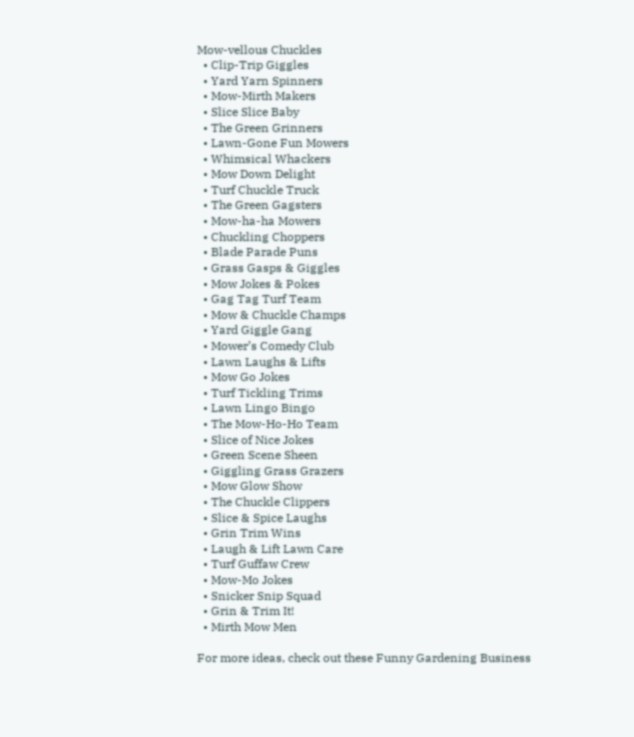Mow-vellous Chuckles
  • Clip-Trip Giggles
  • Yard Yarn Spinners
  • Mow-Mirth Makers
  • Slice Slice Baby
  • The Green Grinners
  • Lawn-Gone Fun Mowers
  • Whimsical Whackers
  • Mow Down Delight
  • Turf Chuckle Truck
  • The Green Gagsters
  • Mow-ha-ha Mowers
  • Chuckling Choppers
  • Blade Parade Puns
  • Grass Gasps & Giggles
  • Mow Jokes & Pokes
  • Gag Tag Turf Team
  • Mow & Chuckle Champs
  • Yard Giggle Gang
  • Mower’s Comedy Club
  • Lawn Laughs & Lifts
  • Mow Go Jokes
  • Turf Tickling Trims
  • Lawn Lingo Bingo
  • The Mow-Ho-Ho Team
  • Slice of Nice Jokes
  • Green Scene Sheen
  • Giggling Grass Grazers
  • Mow Glow Show
  • The Chuckle Clippers
  • Slice & Spice Laughs
  • Grin Trim Wins
  • Laugh & Lift Lawn Care
  • Turf Guffaw Crew
  • Mow-Mo Jokes
  • Snicker Snip Squad
  • Grin & Trim It!
  • Mirth Mow Men

For more ideas, check out these Funny Gardening Business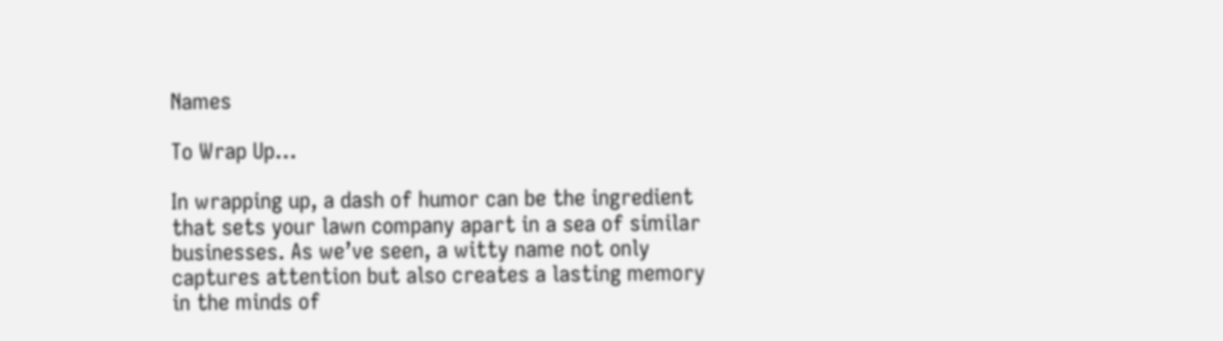Names

To Wrap Up…

In wrapping up, a dash of humor can be the ingredient that sets your lawn company apart in a sea of similar businesses. As we’ve seen, a witty name not only captures attention but also creates a lasting memory in the minds of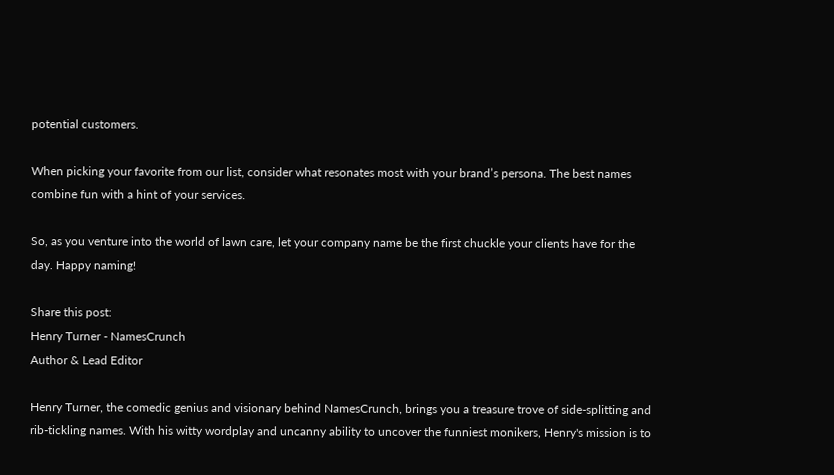potential customers.

When picking your favorite from our list, consider what resonates most with your brand’s persona. The best names combine fun with a hint of your services.

So, as you venture into the world of lawn care, let your company name be the first chuckle your clients have for the day. Happy naming!

Share this post:
Henry Turner - NamesCrunch
Author & Lead Editor

Henry Turner, the comedic genius and visionary behind NamesCrunch, brings you a treasure trove of side-splitting and rib-tickling names. With his witty wordplay and uncanny ability to uncover the funniest monikers, Henry's mission is to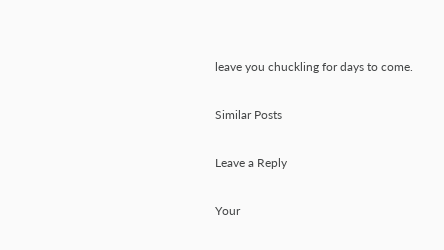leave you chuckling for days to come.

Similar Posts

Leave a Reply

Your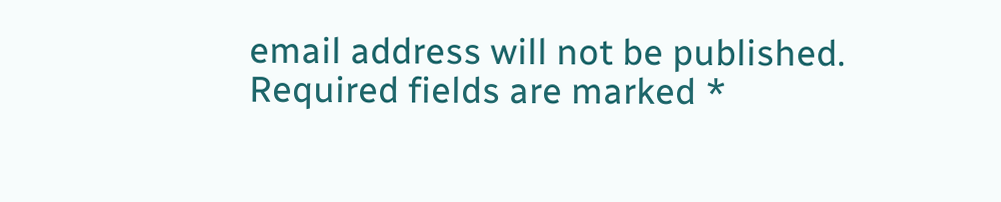email address will not be published. Required fields are marked *